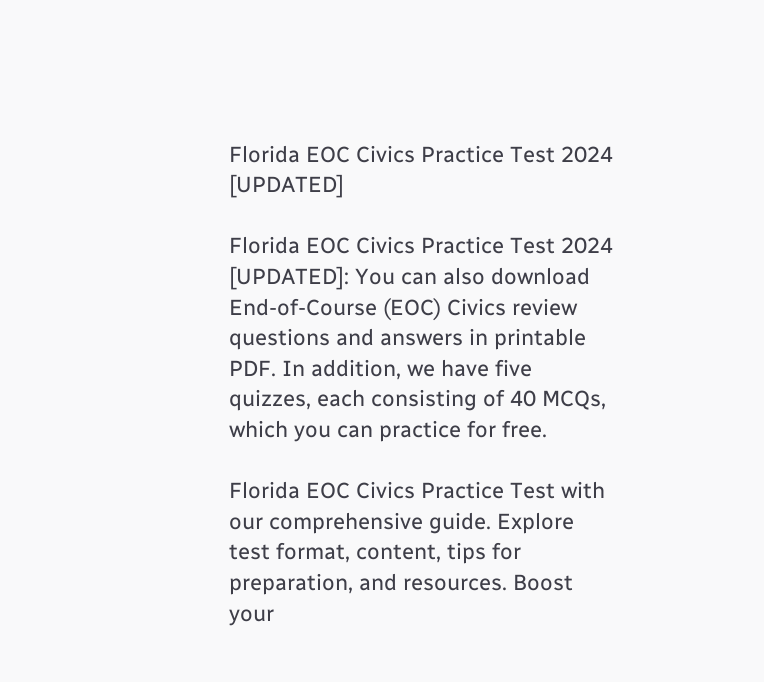Florida EOC Civics Practice Test 2024 [UPDATED]

Florida EOC Civics Practice Test 2024 [UPDATED]: You can also download End-of-Course (EOC) Civics review questions and answers in printable PDF. In addition, we have five quizzes, each consisting of 40 MCQs, which you can practice for free.

Florida EOC Civics Practice Test with our comprehensive guide. Explore test format, content, tips for preparation, and resources. Boost your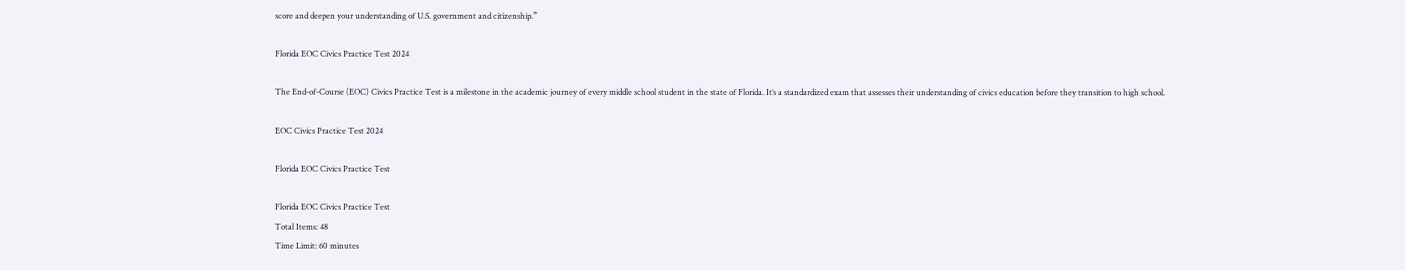score and deepen your understanding of U.S. government and citizenship.”

Florida EOC Civics Practice Test 2024

The End-of-Course (EOC) Civics Practice Test is a milestone in the academic journey of every middle school student in the state of Florida. It’s a standardized exam that assesses their understanding of civics education before they transition to high school.

EOC Civics Practice Test 2024

Florida EOC Civics Practice Test

Florida EOC Civics Practice Test
Total Items: 48
Time Limit: 60 minutes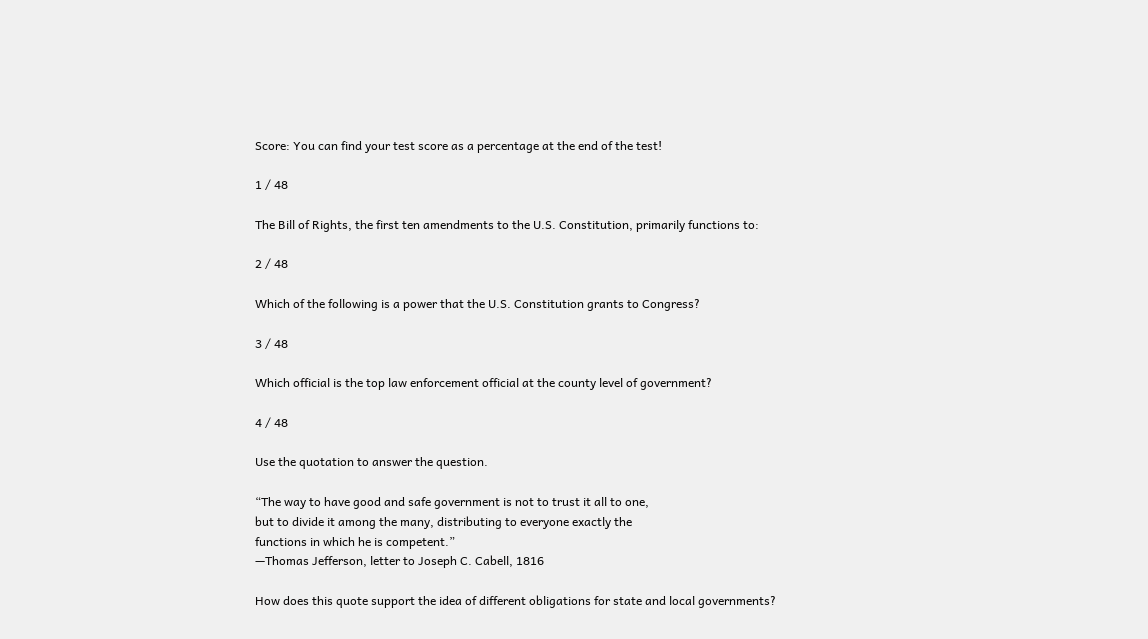Score: You can find your test score as a percentage at the end of the test!

1 / 48

The Bill of Rights, the first ten amendments to the U.S. Constitution, primarily functions to:

2 / 48

Which of the following is a power that the U.S. Constitution grants to Congress?

3 / 48

Which official is the top law enforcement official at the county level of government?

4 / 48

Use the quotation to answer the question.

“The way to have good and safe government is not to trust it all to one,
but to divide it among the many, distributing to everyone exactly the
functions in which he is competent.”
—Thomas Jefferson, letter to Joseph C. Cabell, 1816

How does this quote support the idea of different obligations for state and local governments?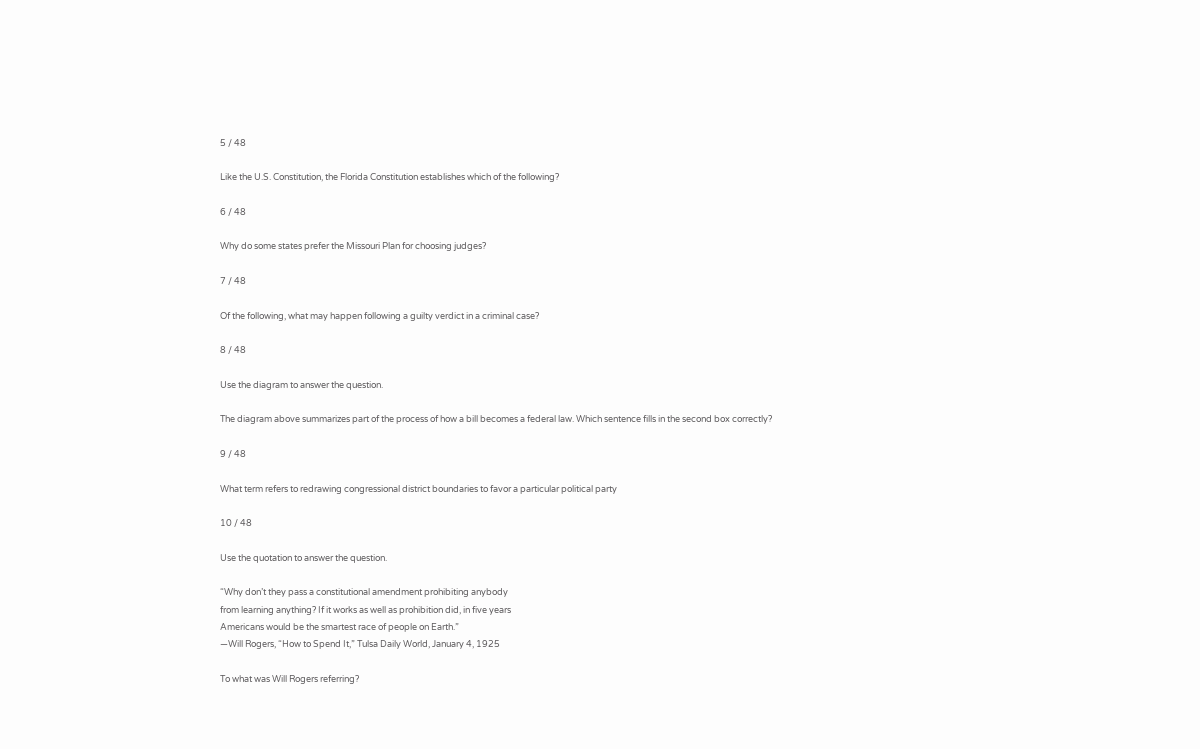5 / 48

Like the U.S. Constitution, the Florida Constitution establishes which of the following?

6 / 48

Why do some states prefer the Missouri Plan for choosing judges?

7 / 48

Of the following, what may happen following a guilty verdict in a criminal case?

8 / 48

Use the diagram to answer the question.

The diagram above summarizes part of the process of how a bill becomes a federal law. Which sentence fills in the second box correctly?

9 / 48

What term refers to redrawing congressional district boundaries to favor a particular political party

10 / 48

Use the quotation to answer the question.

“Why don’t they pass a constitutional amendment prohibiting anybody
from learning anything? If it works as well as prohibition did, in five years
Americans would be the smartest race of people on Earth.”
—Will Rogers, “How to Spend It,” Tulsa Daily World, January 4, 1925

To what was Will Rogers referring?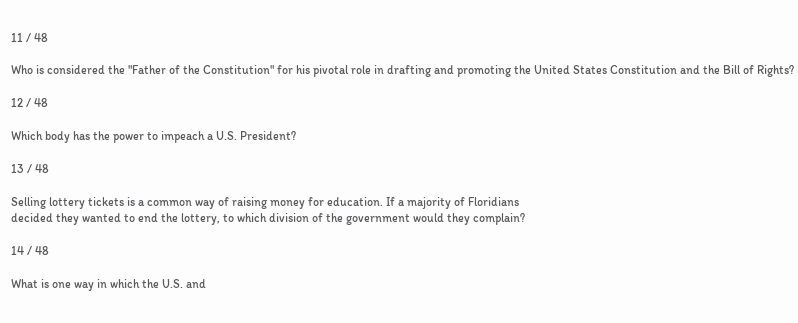11 / 48

Who is considered the "Father of the Constitution" for his pivotal role in drafting and promoting the United States Constitution and the Bill of Rights?

12 / 48

Which body has the power to impeach a U.S. President?

13 / 48

Selling lottery tickets is a common way of raising money for education. If a majority of Floridians
decided they wanted to end the lottery, to which division of the government would they complain?

14 / 48

What is one way in which the U.S. and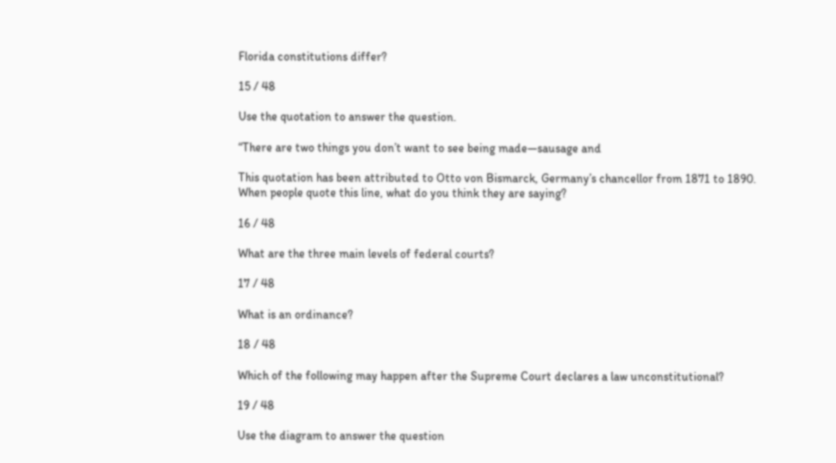Florida constitutions differ?

15 / 48

Use the quotation to answer the question.

“There are two things you don’t want to see being made—sausage and

This quotation has been attributed to Otto von Bismarck, Germany’s chancellor from 1871 to 1890.
When people quote this line, what do you think they are saying?

16 / 48

What are the three main levels of federal courts?

17 / 48

What is an ordinance?

18 / 48

Which of the following may happen after the Supreme Court declares a law unconstitutional?

19 / 48

Use the diagram to answer the question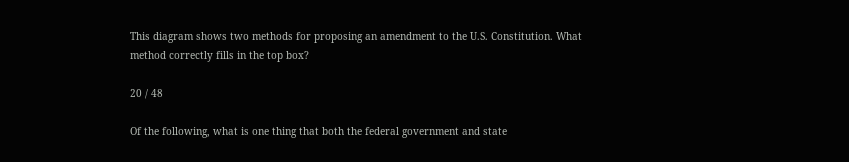This diagram shows two methods for proposing an amendment to the U.S. Constitution. What method correctly fills in the top box?

20 / 48

Of the following, what is one thing that both the federal government and state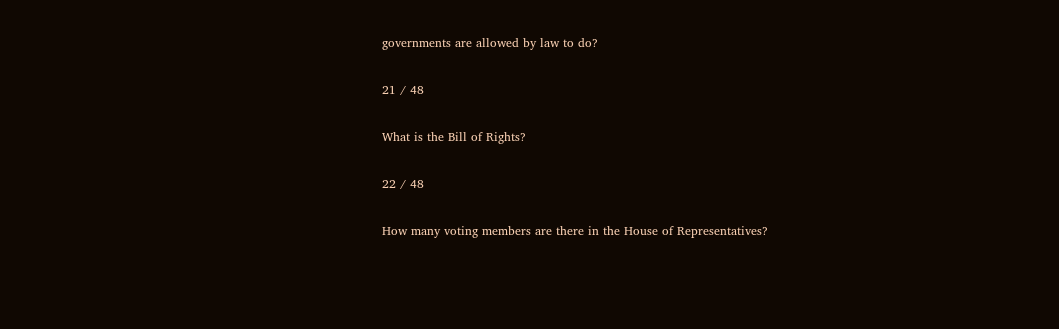governments are allowed by law to do?

21 / 48

What is the Bill of Rights?

22 / 48

How many voting members are there in the House of Representatives?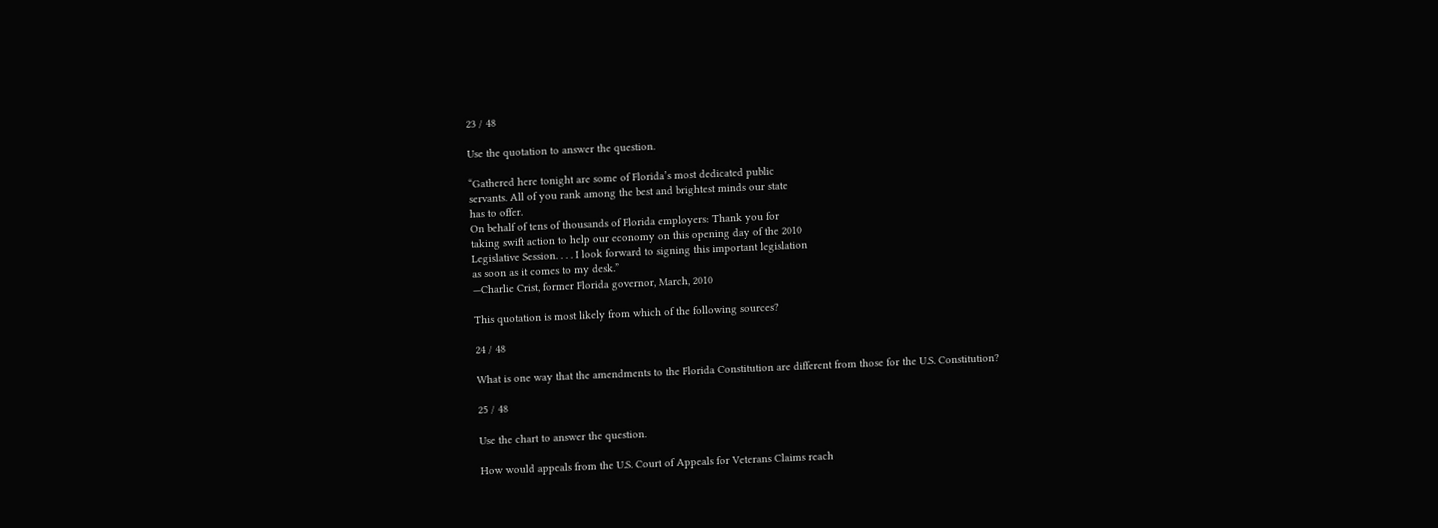23 / 48

Use the quotation to answer the question.

“Gathered here tonight are some of Florida’s most dedicated public
servants. All of you rank among the best and brightest minds our state
has to offer.
On behalf of tens of thousands of Florida employers: Thank you for
taking swift action to help our economy on this opening day of the 2010
Legislative Session. . . . I look forward to signing this important legislation
as soon as it comes to my desk.”
—Charlie Crist, former Florida governor, March, 2010

This quotation is most likely from which of the following sources?

24 / 48

What is one way that the amendments to the Florida Constitution are different from those for the U.S. Constitution?

25 / 48

Use the chart to answer the question.

How would appeals from the U.S. Court of Appeals for Veterans Claims reach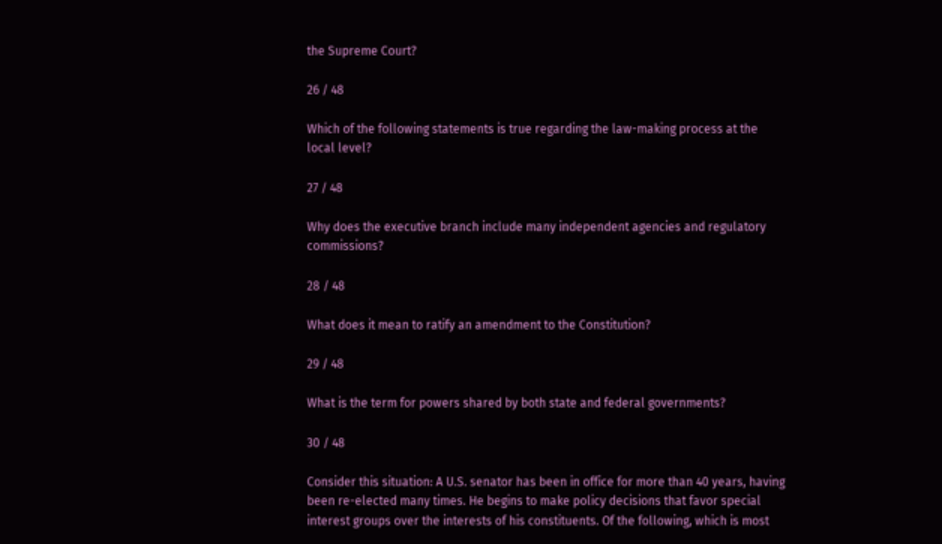the Supreme Court?

26 / 48

Which of the following statements is true regarding the law-making process at the local level?

27 / 48

Why does the executive branch include many independent agencies and regulatory commissions?

28 / 48

What does it mean to ratify an amendment to the Constitution?

29 / 48

What is the term for powers shared by both state and federal governments?

30 / 48

Consider this situation: A U.S. senator has been in office for more than 40 years, having been re-elected many times. He begins to make policy decisions that favor special interest groups over the interests of his constituents. Of the following, which is most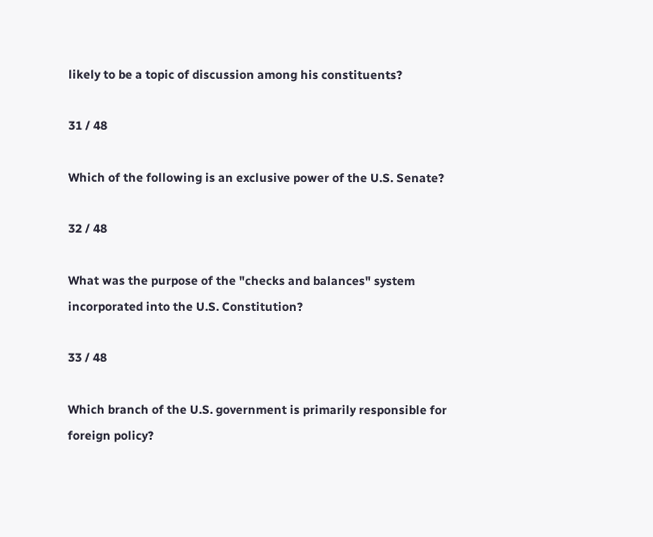likely to be a topic of discussion among his constituents?

31 / 48

Which of the following is an exclusive power of the U.S. Senate?

32 / 48

What was the purpose of the "checks and balances" system incorporated into the U.S. Constitution?

33 / 48

Which branch of the U.S. government is primarily responsible for foreign policy?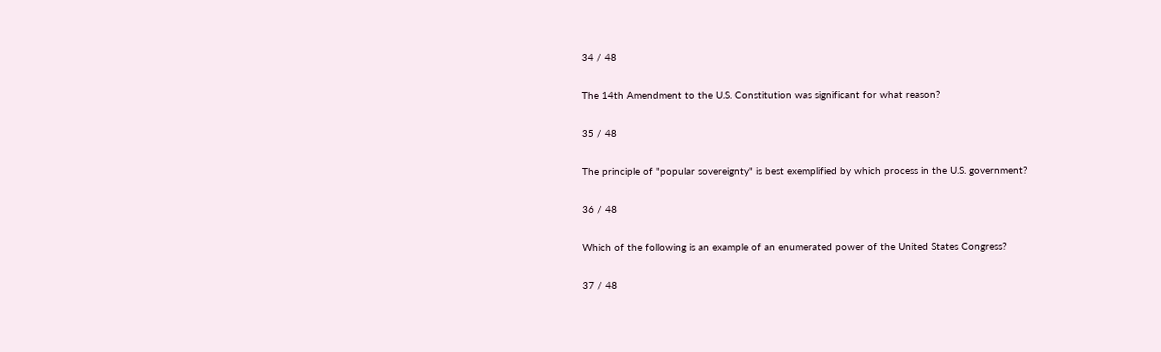34 / 48

The 14th Amendment to the U.S. Constitution was significant for what reason?

35 / 48

The principle of "popular sovereignty" is best exemplified by which process in the U.S. government?

36 / 48

Which of the following is an example of an enumerated power of the United States Congress?

37 / 48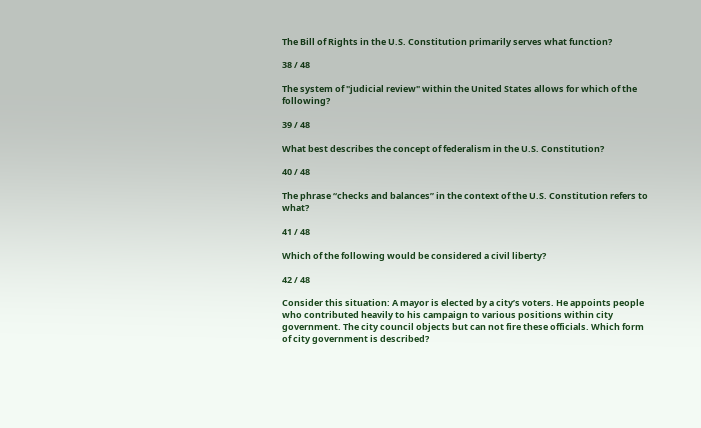The Bill of Rights in the U.S. Constitution primarily serves what function?

38 / 48

The system of "judicial review" within the United States allows for which of the following?

39 / 48

What best describes the concept of federalism in the U.S. Constitution?

40 / 48

The phrase “checks and balances” in the context of the U.S. Constitution refers to what?

41 / 48

Which of the following would be considered a civil liberty?

42 / 48

Consider this situation: A mayor is elected by a city’s voters. He appoints people who contributed heavily to his campaign to various positions within city government. The city council objects but can not fire these officials. Which form of city government is described?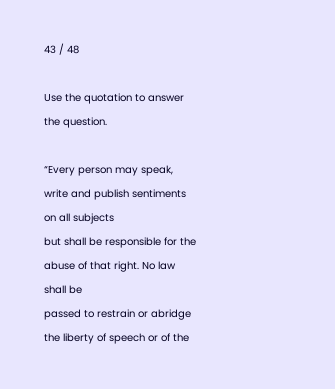43 / 48

Use the quotation to answer the question.

“Every person may speak, write and publish sentiments on all subjects
but shall be responsible for the abuse of that right. No law shall be
passed to restrain or abridge the liberty of speech or of the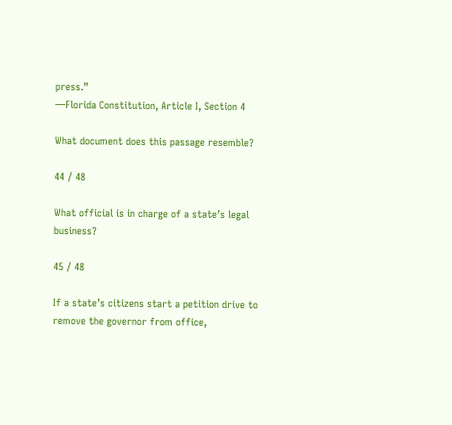press.”
—Florida Constitution, Article I, Section 4

What document does this passage resemble?

44 / 48

What official is in charge of a state’s legal business?

45 / 48

If a state’s citizens start a petition drive to remove the governor from office,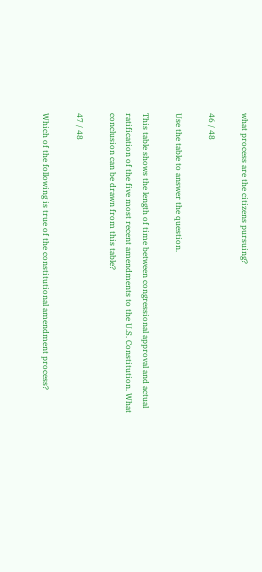what process are the citizens pursuing?

46 / 48

Use the table to answer the question.

This table shows the length of time between congressional approval and actual ratification of the five most recent amendments to the U.S. Constitution. What conclusion can be drawn from this table?

47 / 48

Which of the following is true of the constitutional amendment process?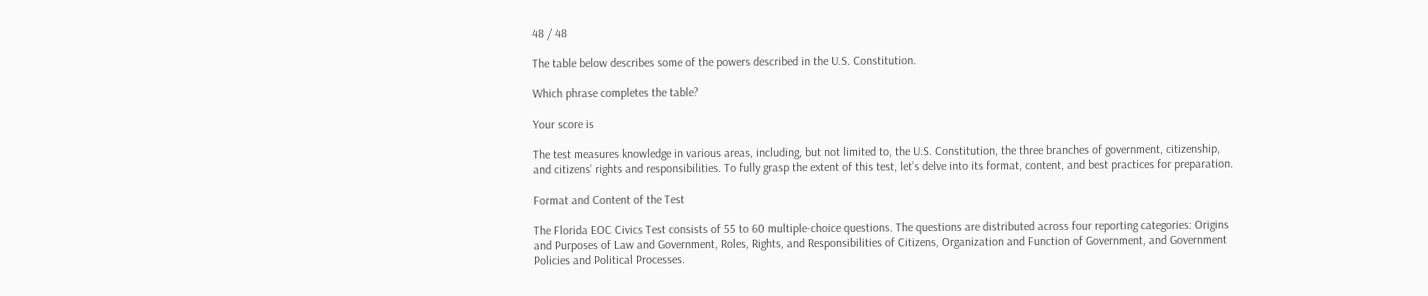48 / 48

The table below describes some of the powers described in the U.S. Constitution.

Which phrase completes the table?

Your score is

The test measures knowledge in various areas, including, but not limited to, the U.S. Constitution, the three branches of government, citizenship, and citizens’ rights and responsibilities. To fully grasp the extent of this test, let’s delve into its format, content, and best practices for preparation.

Format and Content of the Test

The Florida EOC Civics Test consists of 55 to 60 multiple-choice questions. The questions are distributed across four reporting categories: Origins and Purposes of Law and Government, Roles, Rights, and Responsibilities of Citizens, Organization and Function of Government, and Government Policies and Political Processes.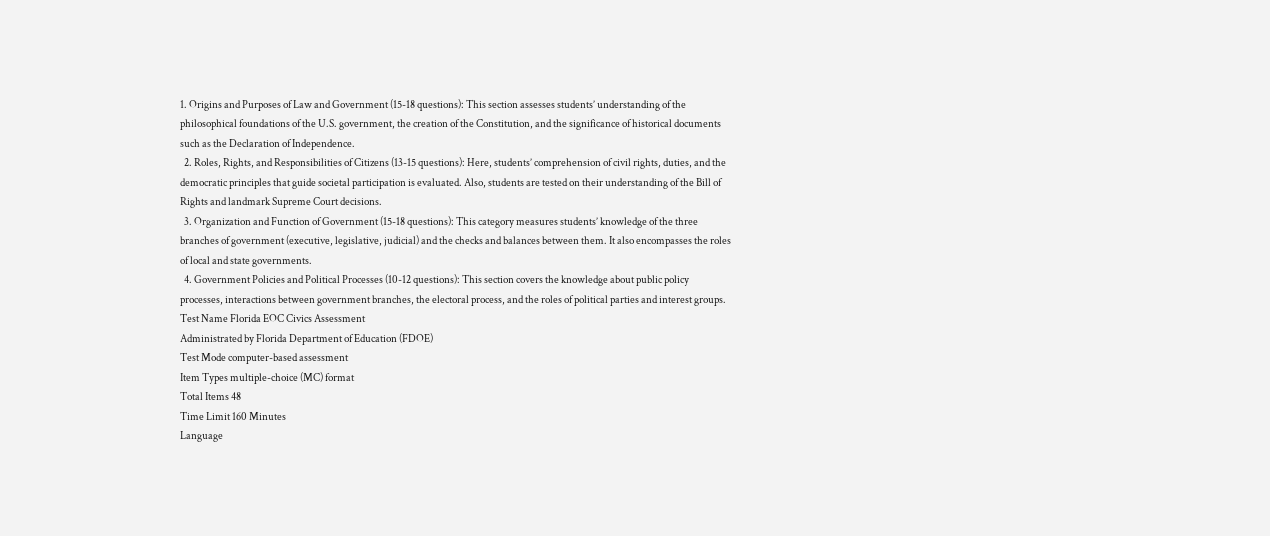1. Origins and Purposes of Law and Government (15-18 questions): This section assesses students’ understanding of the philosophical foundations of the U.S. government, the creation of the Constitution, and the significance of historical documents such as the Declaration of Independence.
  2. Roles, Rights, and Responsibilities of Citizens (13-15 questions): Here, students’ comprehension of civil rights, duties, and the democratic principles that guide societal participation is evaluated. Also, students are tested on their understanding of the Bill of Rights and landmark Supreme Court decisions.
  3. Organization and Function of Government (15-18 questions): This category measures students’ knowledge of the three branches of government (executive, legislative, judicial) and the checks and balances between them. It also encompasses the roles of local and state governments.
  4. Government Policies and Political Processes (10-12 questions): This section covers the knowledge about public policy processes, interactions between government branches, the electoral process, and the roles of political parties and interest groups.
Test Name Florida EOC Civics Assessment
Administrated by Florida Department of Education (FDOE)
Test Mode computer-based assessment
Item Types multiple-choice (MC) format
Total Items 48
Time Limit 160 Minutes
Language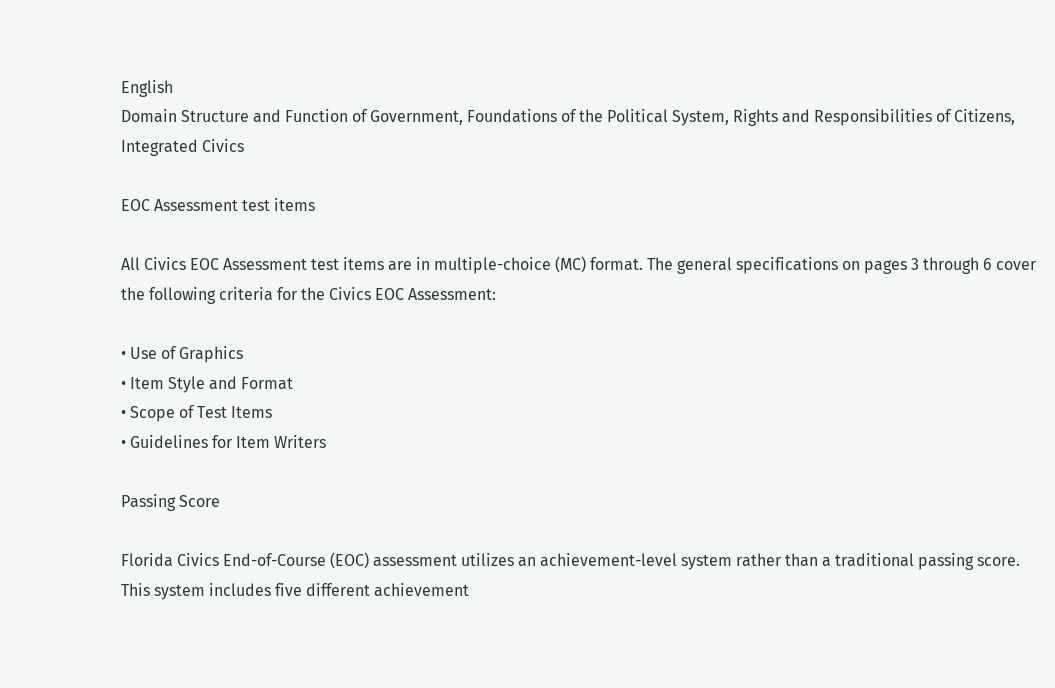English
Domain Structure and Function of Government, Foundations of the Political System, Rights and Responsibilities of Citizens, Integrated Civics

EOC Assessment test items

All Civics EOC Assessment test items are in multiple-choice (MC) format. The general specifications on pages 3 through 6 cover the following criteria for the Civics EOC Assessment:

• Use of Graphics
• Item Style and Format
• Scope of Test Items
• Guidelines for Item Writers

Passing Score

Florida Civics End-of-Course (EOC) assessment utilizes an achievement-level system rather than a traditional passing score. This system includes five different achievement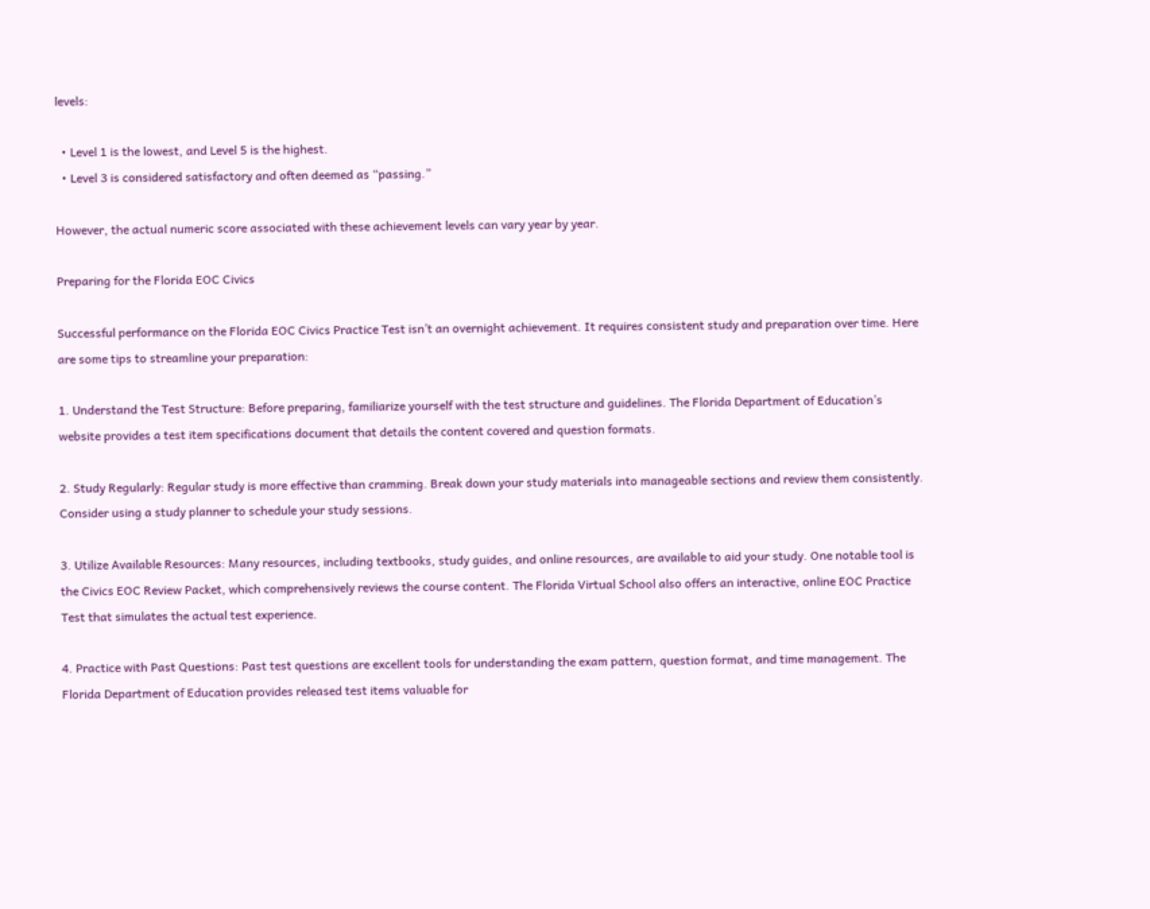levels:

  • Level 1 is the lowest, and Level 5 is the highest.
  • Level 3 is considered satisfactory and often deemed as “passing.”

However, the actual numeric score associated with these achievement levels can vary year by year.

Preparing for the Florida EOC Civics

Successful performance on the Florida EOC Civics Practice Test isn’t an overnight achievement. It requires consistent study and preparation over time. Here are some tips to streamline your preparation:

1. Understand the Test Structure: Before preparing, familiarize yourself with the test structure and guidelines. The Florida Department of Education’s website provides a test item specifications document that details the content covered and question formats.

2. Study Regularly: Regular study is more effective than cramming. Break down your study materials into manageable sections and review them consistently. Consider using a study planner to schedule your study sessions.

3. Utilize Available Resources: Many resources, including textbooks, study guides, and online resources, are available to aid your study. One notable tool is the Civics EOC Review Packet, which comprehensively reviews the course content. The Florida Virtual School also offers an interactive, online EOC Practice Test that simulates the actual test experience.

4. Practice with Past Questions: Past test questions are excellent tools for understanding the exam pattern, question format, and time management. The Florida Department of Education provides released test items valuable for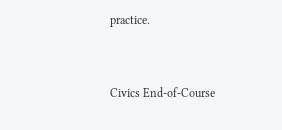practice.


Civics End-of-Course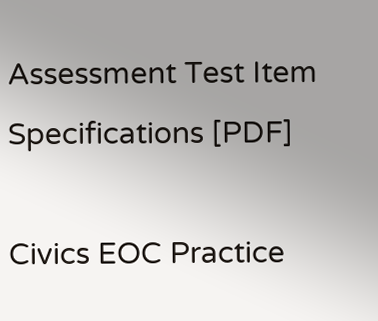Assessment Test Item Specifications [PDF]

Civics EOC Practice